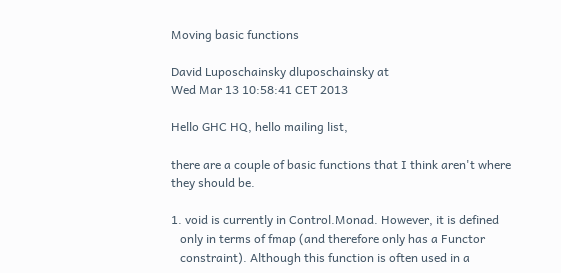Moving basic functions

David Luposchainsky dluposchainsky at
Wed Mar 13 10:58:41 CET 2013

Hello GHC HQ, hello mailing list,

there are a couple of basic functions that I think aren't where
they should be.

1. void is currently in Control.Monad. However, it is defined
   only in terms of fmap (and therefore only has a Functor
   constraint). Although this function is often used in a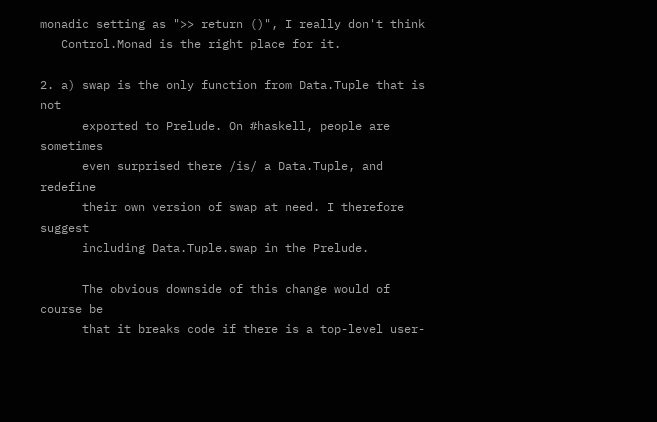monadic setting as ">> return ()", I really don't think
   Control.Monad is the right place for it.

2. a) swap is the only function from Data.Tuple that is not
      exported to Prelude. On #haskell, people are sometimes
      even surprised there /is/ a Data.Tuple, and redefine
      their own version of swap at need. I therefore suggest
      including Data.Tuple.swap in the Prelude.

      The obvious downside of this change would of course be
      that it breaks code if there is a top-level user-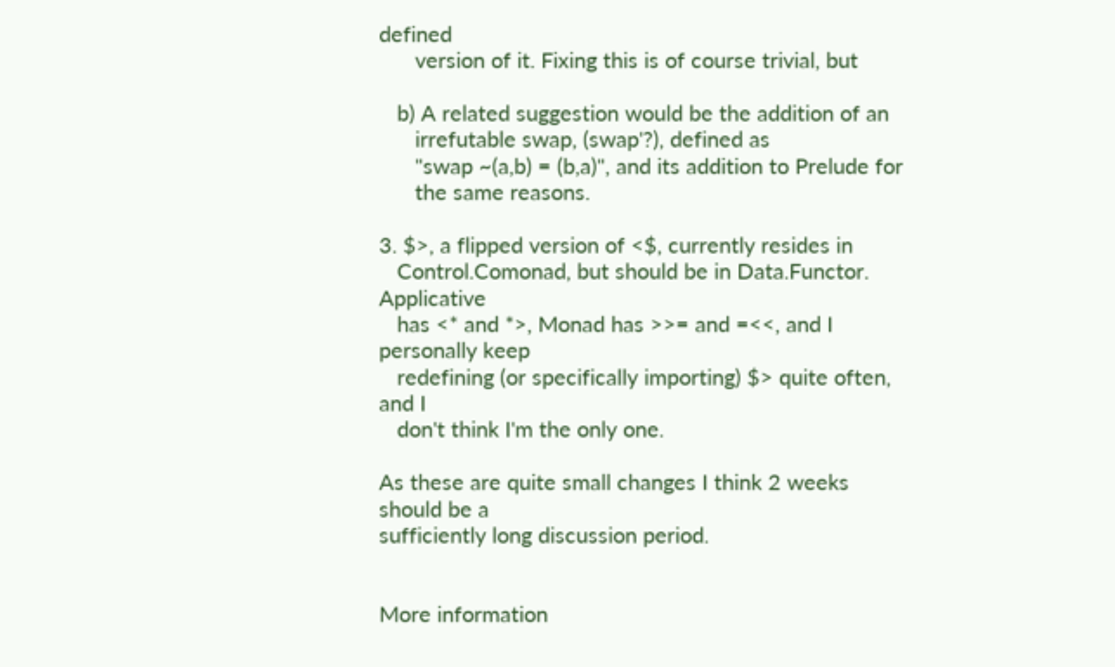defined
      version of it. Fixing this is of course trivial, but

   b) A related suggestion would be the addition of an
      irrefutable swap, (swap'?), defined as
      "swap ~(a,b) = (b,a)", and its addition to Prelude for
      the same reasons.

3. $>, a flipped version of <$, currently resides in
   Control.Comonad, but should be in Data.Functor. Applicative
   has <* and *>, Monad has >>= and =<<, and I personally keep
   redefining (or specifically importing) $> quite often, and I
   don't think I'm the only one.

As these are quite small changes I think 2 weeks should be a
sufficiently long discussion period.


More information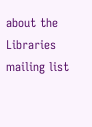about the Libraries mailing list